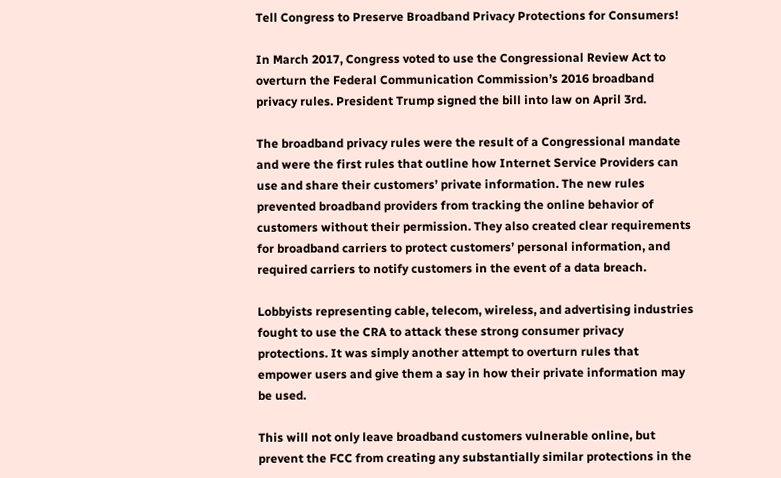Tell Congress to Preserve Broadband Privacy Protections for Consumers!

In March 2017, Congress voted to use the Congressional Review Act to overturn the Federal Communication Commission’s 2016 broadband privacy rules. President Trump signed the bill into law on April 3rd.

The broadband privacy rules were the result of a Congressional mandate and were the first rules that outline how Internet Service Providers can use and share their customers’ private information. The new rules prevented broadband providers from tracking the online behavior of customers without their permission. They also created clear requirements for broadband carriers to protect customers’ personal information, and required carriers to notify customers in the event of a data breach.

Lobbyists representing cable, telecom, wireless, and advertising industries fought to use the CRA to attack these strong consumer privacy protections. It was simply another attempt to overturn rules that empower users and give them a say in how their private information may be used.

This will not only leave broadband customers vulnerable online, but prevent the FCC from creating any substantially similar protections in the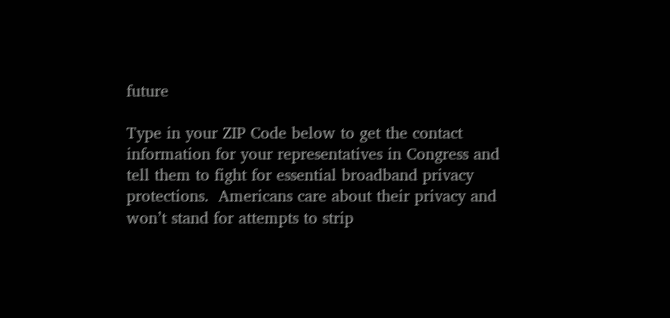future

Type in your ZIP Code below to get the contact information for your representatives in Congress and tell them to fight for essential broadband privacy protections.  Americans care about their privacy and won’t stand for attempts to strip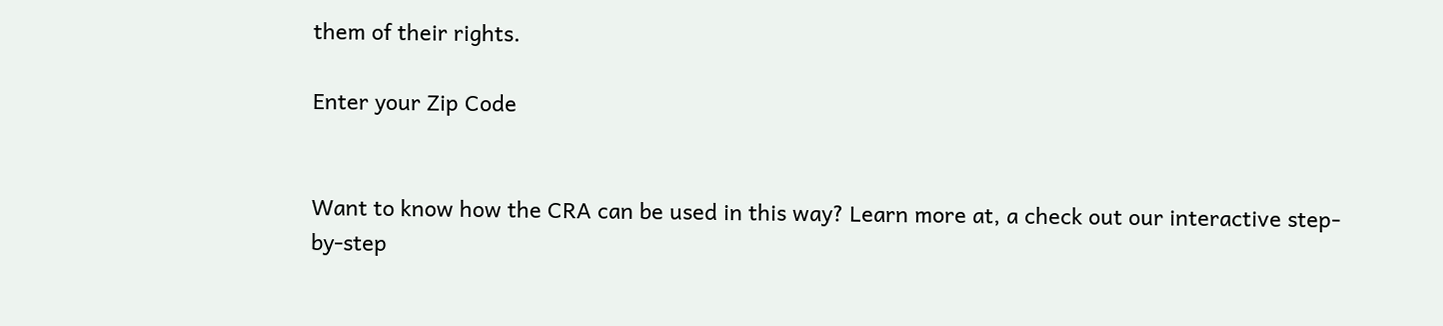them of their rights.

Enter your Zip Code


Want to know how the CRA can be used in this way? Learn more at, a check out our interactive step-by-step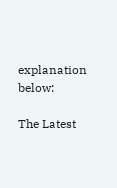explanation below:

The Latest